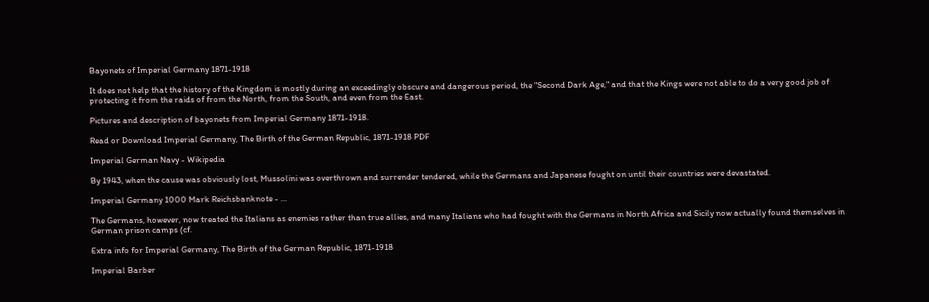Bayonets of Imperial Germany 1871-1918

It does not help that the history of the Kingdom is mostly during an exceedingly obscure and dangerous period, the "Second Dark Age," and that the Kings were not able to do a very good job of protecting it from the raids of from the North, from the South, and even from the East.

Pictures and description of bayonets from Imperial Germany 1871-1918.

Read or Download Imperial Germany, The Birth of the German Republic, 1871-1918 PDF

Imperial German Navy - Wikipedia

By 1943, when the cause was obviously lost, Mussolini was overthrown and surrender tendered, while the Germans and Japanese fought on until their countries were devastated.

Imperial Germany 1000 Mark Reichsbanknote - …

The Germans, however, now treated the Italians as enemies rather than true allies, and many Italians who had fought with the Germans in North Africa and Sicily now actually found themselves in German prison camps (cf.

Extra info for Imperial Germany, The Birth of the German Republic, 1871-1918

Imperial Barber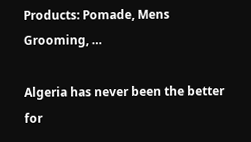Products: Pomade, Mens Grooming, …

Algeria has never been the better for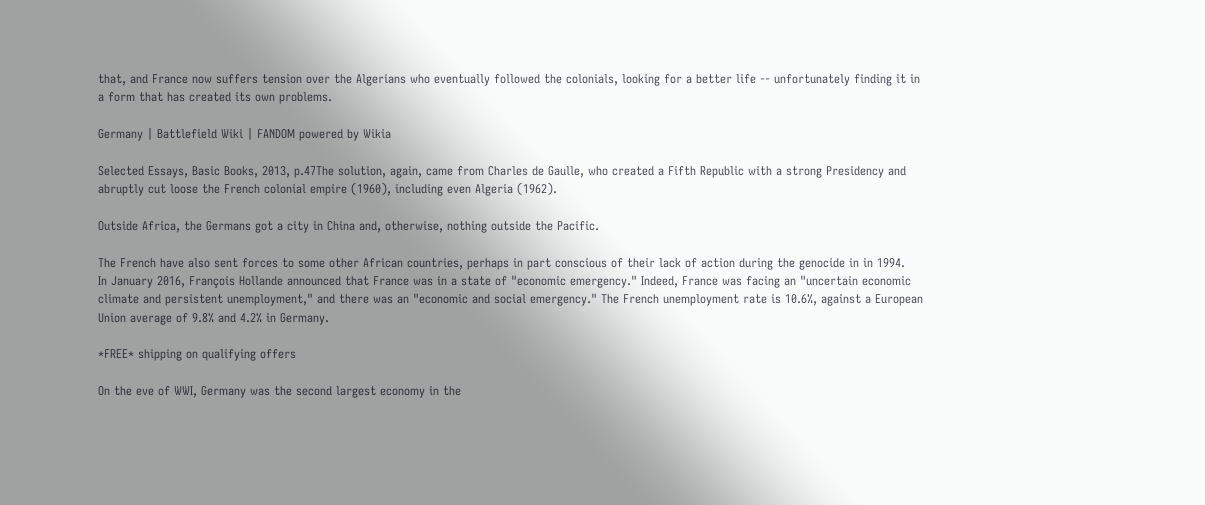that, and France now suffers tension over the Algerians who eventually followed the colonials, looking for a better life -- unfortunately finding it in a form that has created its own problems.

Germany | Battlefield Wiki | FANDOM powered by Wikia

Selected Essays, Basic Books, 2013, p.47The solution, again, came from Charles de Gaulle, who created a Fifth Republic with a strong Presidency and abruptly cut loose the French colonial empire (1960), including even Algeria (1962).

Outside Africa, the Germans got a city in China and, otherwise, nothing outside the Pacific.

The French have also sent forces to some other African countries, perhaps in part conscious of their lack of action during the genocide in in 1994.
In January 2016, François Hollande announced that France was in a state of "economic emergency." Indeed, France was facing an "uncertain economic climate and persistent unemployment," and there was an "economic and social emergency." The French unemployment rate is 10.6%, against a European Union average of 9.8% and 4.2% in Germany.

*FREE* shipping on qualifying offers

On the eve of WWI, Germany was the second largest economy in the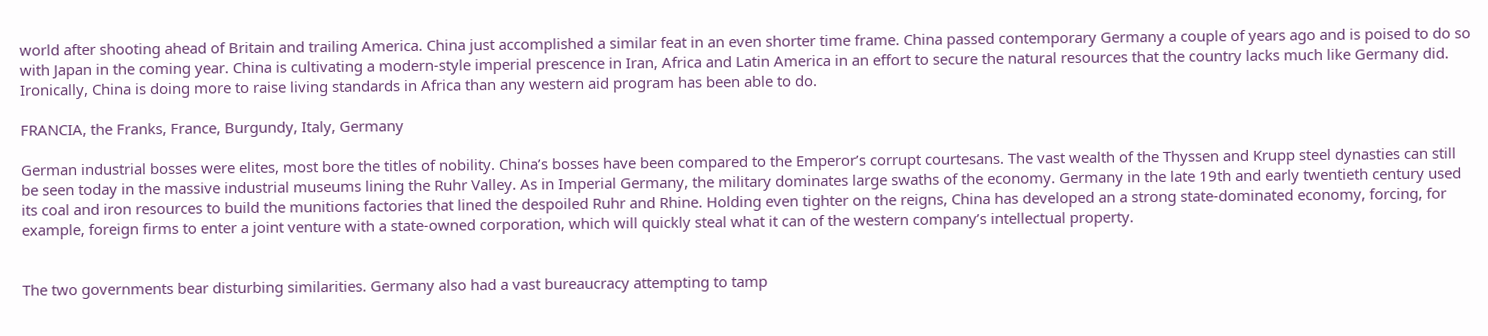world after shooting ahead of Britain and trailing America. China just accomplished a similar feat in an even shorter time frame. China passed contemporary Germany a couple of years ago and is poised to do so with Japan in the coming year. China is cultivating a modern-style imperial prescence in Iran, Africa and Latin America in an effort to secure the natural resources that the country lacks much like Germany did. Ironically, China is doing more to raise living standards in Africa than any western aid program has been able to do.

FRANCIA, the Franks, France, Burgundy, Italy, Germany

German industrial bosses were elites, most bore the titles of nobility. China’s bosses have been compared to the Emperor’s corrupt courtesans. The vast wealth of the Thyssen and Krupp steel dynasties can still be seen today in the massive industrial museums lining the Ruhr Valley. As in Imperial Germany, the military dominates large swaths of the economy. Germany in the late 19th and early twentieth century used its coal and iron resources to build the munitions factories that lined the despoiled Ruhr and Rhine. Holding even tighter on the reigns, China has developed an a strong state-dominated economy, forcing, for example, foreign firms to enter a joint venture with a state-owned corporation, which will quickly steal what it can of the western company’s intellectual property.


The two governments bear disturbing similarities. Germany also had a vast bureaucracy attempting to tamp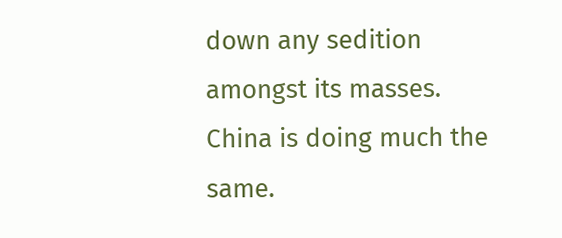down any sedition amongst its masses. China is doing much the same.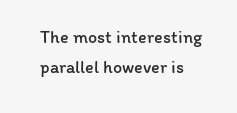The most interesting parallel however is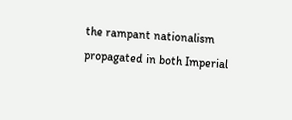the rampant nationalism propagated in both Imperial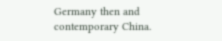Germany then and contemporary China.